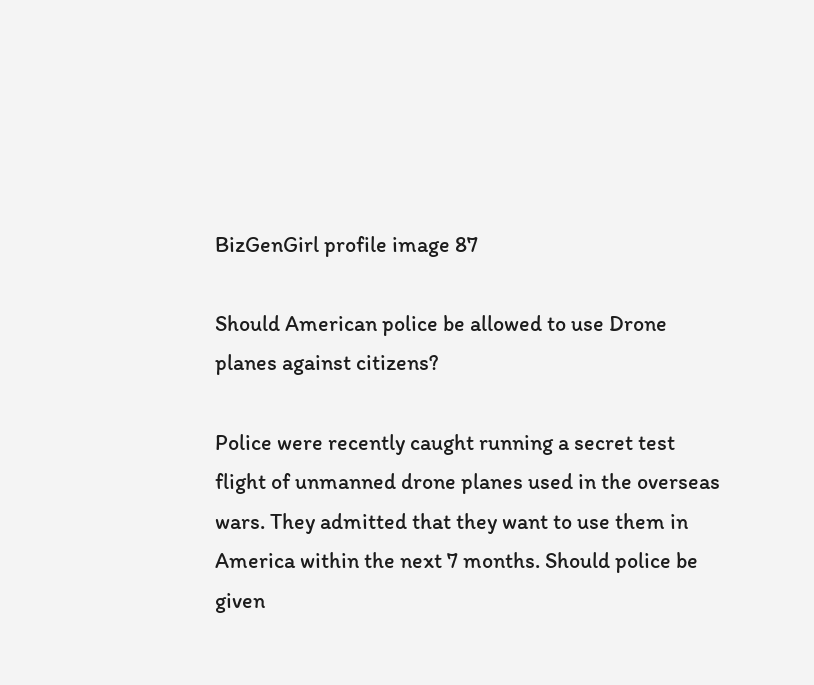BizGenGirl profile image 87

Should American police be allowed to use Drone planes against citizens?

Police were recently caught running a secret test flight of unmanned drone planes used in the overseas wars. They admitted that they want to use them in America within the next 7 months. Should police be given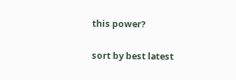this power?

sort by best latest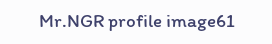Mr.NGR profile image61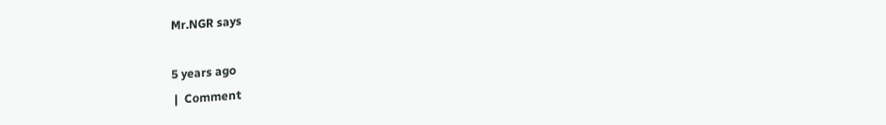Mr.NGR says

5 years ago
 |  Comment